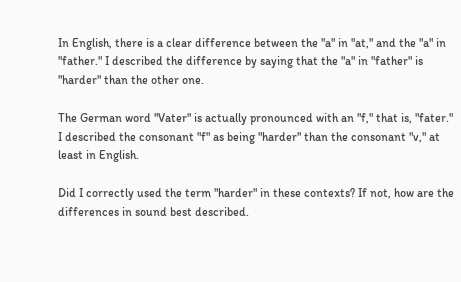In English, there is a clear difference between the "a" in "at," and the "a" in "father." I described the difference by saying that the "a" in "father" is "harder" than the other one.

The German word "Vater" is actually pronounced with an "f," that is, "fater." I described the consonant "f" as being "harder" than the consonant "v," at least in English.

Did I correctly used the term "harder" in these contexts? If not, how are the differences in sound best described.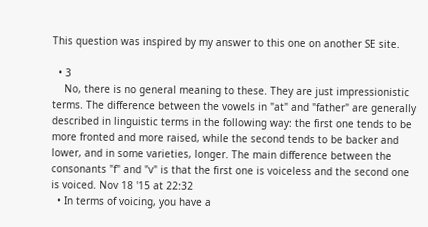This question was inspired by my answer to this one on another SE site.

  • 3
    No, there is no general meaning to these. They are just impressionistic terms. The difference between the vowels in "at" and "father" are generally described in linguistic terms in the following way: the first one tends to be more fronted and more raised, while the second tends to be backer and lower, and in some varieties, longer. The main difference between the consonants "f" and "v" is that the first one is voiceless and the second one is voiced. Nov 18 '15 at 22:32
  • In terms of voicing, you have a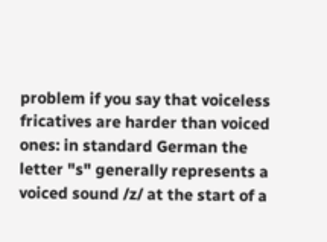problem if you say that voiceless fricatives are harder than voiced ones: in standard German the letter "s" generally represents a voiced sound /z/ at the start of a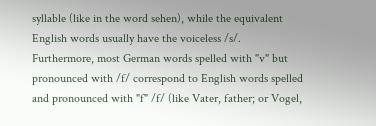syllable (like in the word sehen), while the equivalent English words usually have the voiceless /s/. Furthermore, most German words spelled with "v" but pronounced with /f/ correspond to English words spelled and pronounced with "f" /f/ (like Vater, father; or Vogel,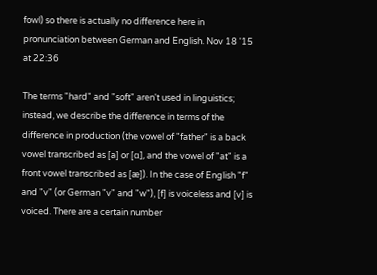fowl) so there is actually no difference here in pronunciation between German and English. Nov 18 '15 at 22:36

The terms "hard" and "soft" aren't used in linguistics; instead, we describe the difference in terms of the difference in production (the vowel of "father" is a back vowel transcribed as [a] or [ɑ], and the vowel of "at" is a front vowel transcribed as [æ]). In the case of English "f" and "v" (or German "v" and "w"), [f] is voiceless and [v] is voiced. There are a certain number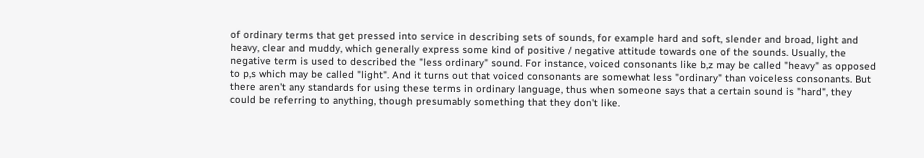of ordinary terms that get pressed into service in describing sets of sounds, for example hard and soft, slender and broad, light and heavy, clear and muddy, which generally express some kind of positive / negative attitude towards one of the sounds. Usually, the negative term is used to described the "less ordinary" sound. For instance, voiced consonants like b,z may be called "heavy" as opposed to p,s which may be called "light". And it turns out that voiced consonants are somewhat less "ordinary" than voiceless consonants. But there aren't any standards for using these terms in ordinary language, thus when someone says that a certain sound is "hard", they could be referring to anything, though presumably something that they don't like.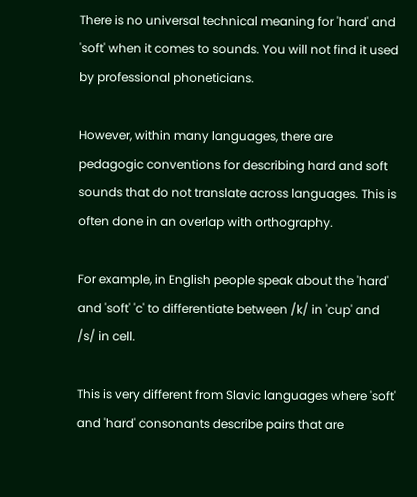There is no universal technical meaning for 'hard' and 'soft' when it comes to sounds. You will not find it used by professional phoneticians.

However, within many languages, there are pedagogic conventions for describing hard and soft sounds that do not translate across languages. This is often done in an overlap with orthography.

For example, in English people speak about the 'hard' and 'soft' 'c' to differentiate between /k/ in 'cup' and /s/ in cell.

This is very different from Slavic languages where 'soft' and 'hard' consonants describe pairs that are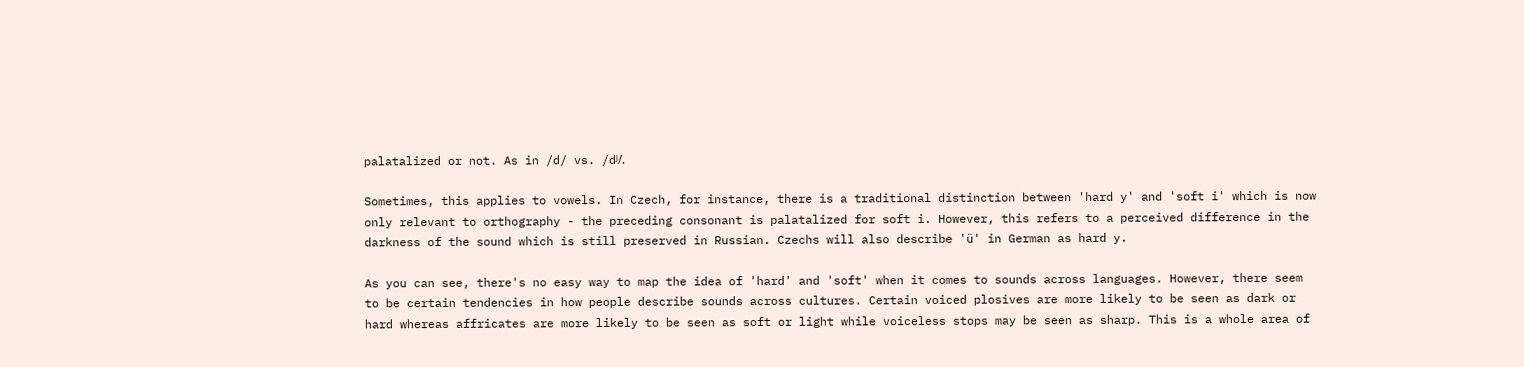palatalized or not. As in /d/ vs. /dʲ/.

Sometimes, this applies to vowels. In Czech, for instance, there is a traditional distinction between 'hard y' and 'soft i' which is now only relevant to orthography - the preceding consonant is palatalized for soft i. However, this refers to a perceived difference in the darkness of the sound which is still preserved in Russian. Czechs will also describe 'ü' in German as hard y.

As you can see, there's no easy way to map the idea of 'hard' and 'soft' when it comes to sounds across languages. However, there seem to be certain tendencies in how people describe sounds across cultures. Certain voiced plosives are more likely to be seen as dark or hard whereas affricates are more likely to be seen as soft or light while voiceless stops may be seen as sharp. This is a whole area of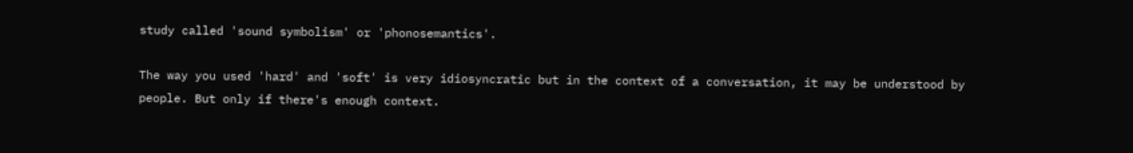study called 'sound symbolism' or 'phonosemantics'.

The way you used 'hard' and 'soft' is very idiosyncratic but in the context of a conversation, it may be understood by people. But only if there's enough context.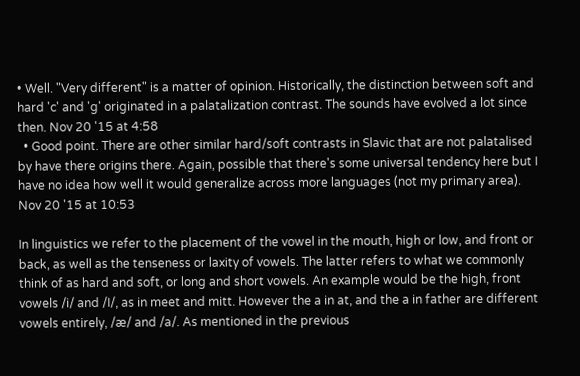• Well. "Very different" is a matter of opinion. Historically, the distinction between soft and hard 'c' and 'g' originated in a palatalization contrast. The sounds have evolved a lot since then. Nov 20 '15 at 4:58
  • Good point. There are other similar hard/soft contrasts in Slavic that are not palatalised by have there origins there. Again, possible that there's some universal tendency here but I have no idea how well it would generalize across more languages (not my primary area). Nov 20 '15 at 10:53

In linguistics we refer to the placement of the vowel in the mouth, high or low, and front or back, as well as the tenseness or laxity of vowels. The latter refers to what we commonly think of as hard and soft, or long and short vowels. An example would be the high, front vowels /i/ and /I/, as in meet and mitt. However the a in at, and the a in father are different vowels entirely, /æ/ and /a/. As mentioned in the previous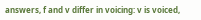answers, f and v differ in voicing: v is voiced,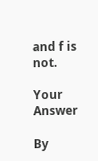and f is not.

Your Answer

By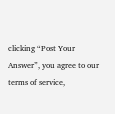clicking “Post Your Answer”, you agree to our terms of service,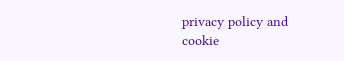privacy policy and cookie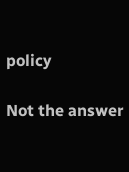policy

Not the answer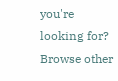you're looking for? Browse other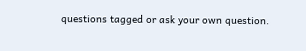questions tagged or ask your own question.